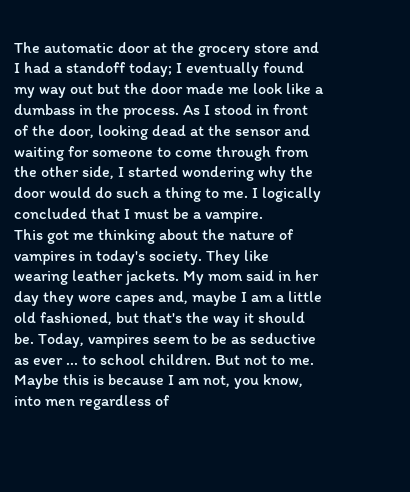The automatic door at the grocery store and I had a standoff today; I eventually found my way out but the door made me look like a dumbass in the process. As I stood in front of the door, looking dead at the sensor and waiting for someone to come through from the other side, I started wondering why the door would do such a thing to me. I logically concluded that I must be a vampire.
This got me thinking about the nature of vampires in today's society. They like wearing leather jackets. My mom said in her day they wore capes and, maybe I am a little old fashioned, but that's the way it should be. Today, vampires seem to be as seductive as ever ... to school children. But not to me. Maybe this is because I am not, you know, into men regardless of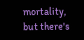mortality, but there's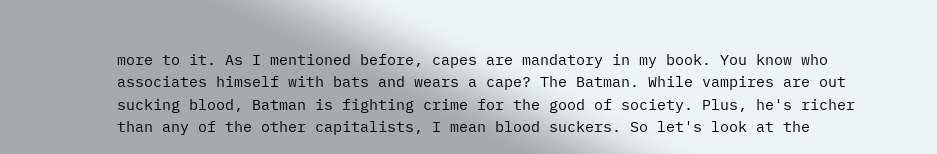more to it. As I mentioned before, capes are mandatory in my book. You know who associates himself with bats and wears a cape? The Batman. While vampires are out sucking blood, Batman is fighting crime for the good of society. Plus, he's richer than any of the other capitalists, I mean blood suckers. So let's look at the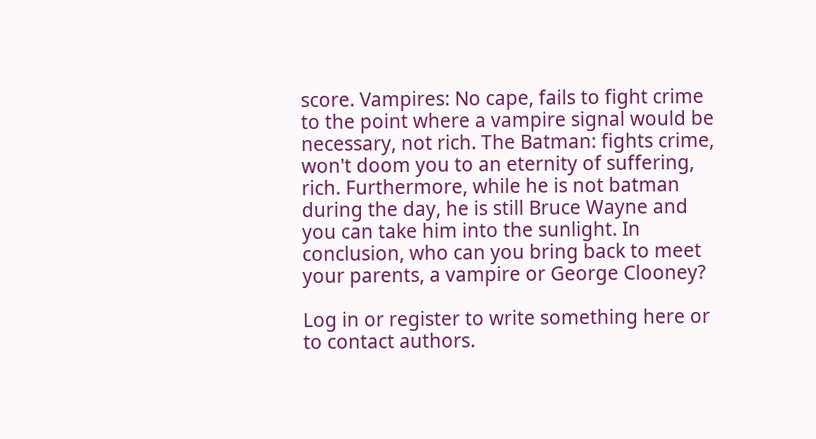score. Vampires: No cape, fails to fight crime to the point where a vampire signal would be necessary, not rich. The Batman: fights crime, won't doom you to an eternity of suffering, rich. Furthermore, while he is not batman during the day, he is still Bruce Wayne and you can take him into the sunlight. In conclusion, who can you bring back to meet your parents, a vampire or George Clooney?

Log in or register to write something here or to contact authors.